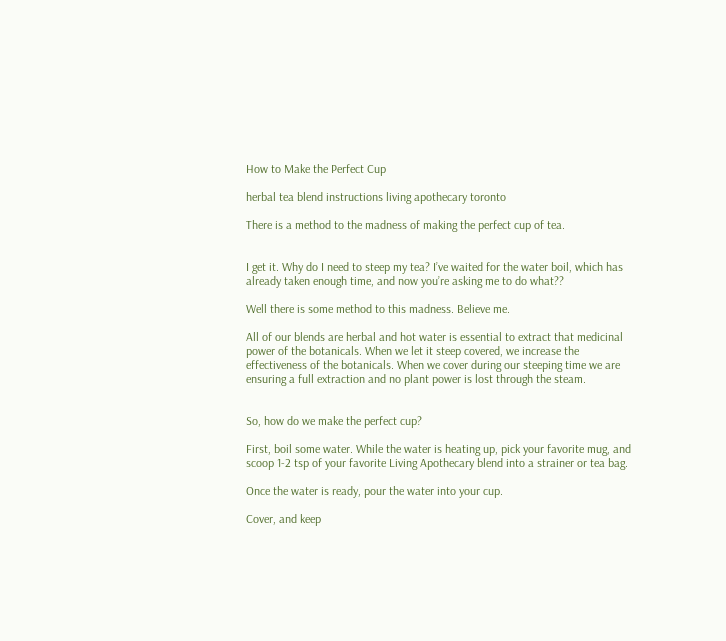How to Make the Perfect Cup

herbal tea blend instructions living apothecary toronto

There is a method to the madness of making the perfect cup of tea.


I get it. Why do I need to steep my tea? I’ve waited for the water boil, which has already taken enough time, and now you’re asking me to do what??

Well there is some method to this madness. Believe me.

All of our blends are herbal and hot water is essential to extract that medicinal power of the botanicals. When we let it steep covered, we increase the effectiveness of the botanicals. When we cover during our steeping time we are ensuring a full extraction and no plant power is lost through the steam.


So, how do we make the perfect cup?

First, boil some water. While the water is heating up, pick your favorite mug, and scoop 1-2 tsp of your favorite Living Apothecary blend into a strainer or tea bag.

Once the water is ready, pour the water into your cup.

Cover, and keep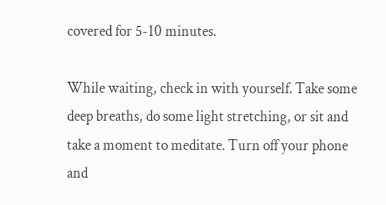covered for 5-10 minutes.

While waiting, check in with yourself. Take some deep breaths, do some light stretching, or sit and take a moment to meditate. Turn off your phone and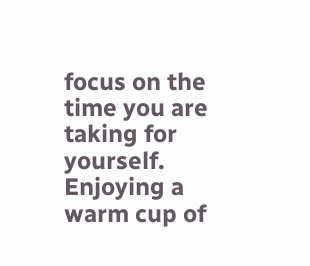focus on the time you are taking for yourself. Enjoying a warm cup of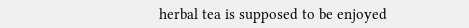herbal tea is supposed to be enjoyed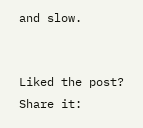and slow.


Liked the post? Share it: